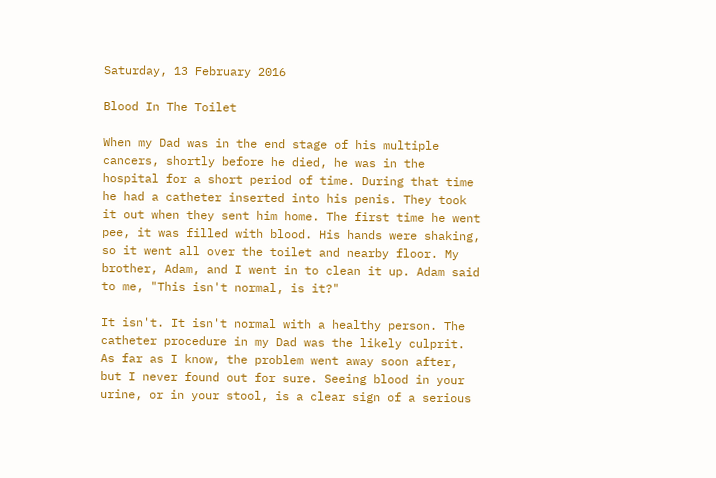Saturday, 13 February 2016

Blood In The Toilet

When my Dad was in the end stage of his multiple cancers, shortly before he died, he was in the hospital for a short period of time. During that time he had a catheter inserted into his penis. They took it out when they sent him home. The first time he went pee, it was filled with blood. His hands were shaking, so it went all over the toilet and nearby floor. My brother, Adam, and I went in to clean it up. Adam said to me, "This isn't normal, is it?"

It isn't. It isn't normal with a healthy person. The catheter procedure in my Dad was the likely culprit. As far as I know, the problem went away soon after, but I never found out for sure. Seeing blood in your urine, or in your stool, is a clear sign of a serious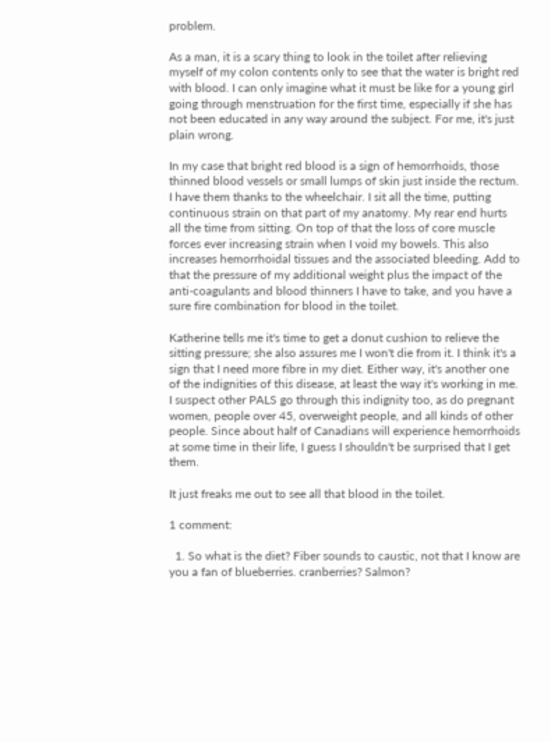problem.

As a man, it is a scary thing to look in the toilet after relieving myself of my colon contents only to see that the water is bright red with blood. I can only imagine what it must be like for a young girl going through menstruation for the first time, especially if she has not been educated in any way around the subject. For me, it's just plain wrong.

In my case that bright red blood is a sign of hemorrhoids, those thinned blood vessels or small lumps of skin just inside the rectum. I have them thanks to the wheelchair. I sit all the time, putting continuous strain on that part of my anatomy. My rear end hurts all the time from sitting. On top of that the loss of core muscle forces ever increasing strain when I void my bowels. This also increases hemorrhoidal tissues and the associated bleeding. Add to that the pressure of my additional weight plus the impact of the anti-coagulants and blood thinners I have to take, and you have a sure fire combination for blood in the toilet.

Katherine tells me it's time to get a donut cushion to relieve the sitting pressure; she also assures me I won't die from it. I think it's a sign that I need more fibre in my diet. Either way, it's another one of the indignities of this disease, at least the way it's working in me. I suspect other PALS go through this indignity too, as do pregnant women, people over 45, overweight people, and all kinds of other people. Since about half of Canadians will experience hemorrhoids at some time in their life, I guess I shouldn't be surprised that I get them.

It just freaks me out to see all that blood in the toilet.

1 comment:

  1. So what is the diet? Fiber sounds to caustic, not that I know are you a fan of blueberries. cranberries? Salmon?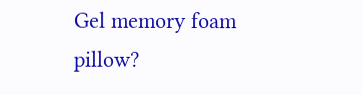Gel memory foam pillow?